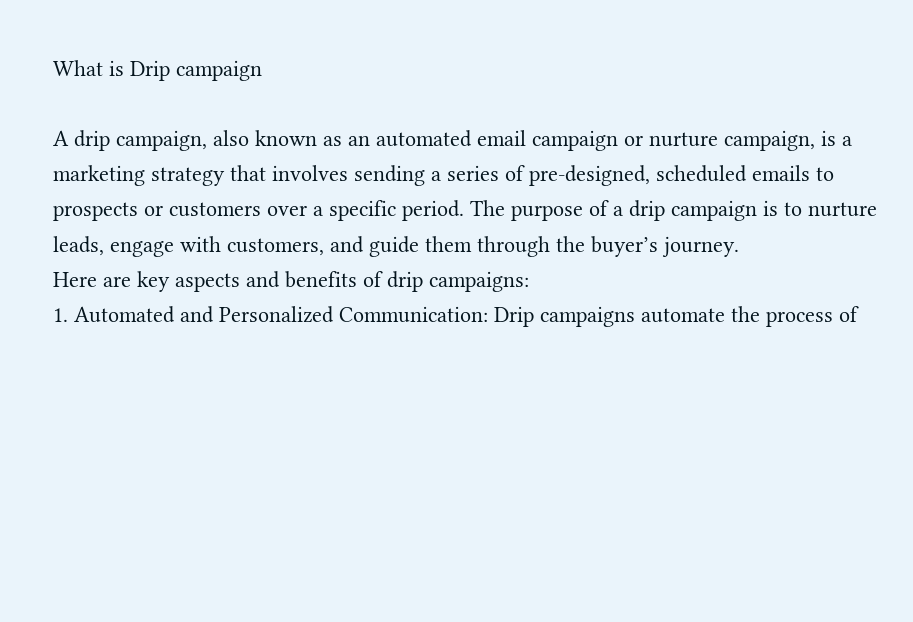What is Drip campaign

A drip campaign, also known as an automated email campaign or nurture campaign, is a marketing strategy that involves sending a series of pre-designed, scheduled emails to prospects or customers over a specific period. The purpose of a drip campaign is to nurture leads, engage with customers, and guide them through the buyer’s journey.
Here are key aspects and benefits of drip campaigns:
1. Automated and Personalized Communication: Drip campaigns automate the process of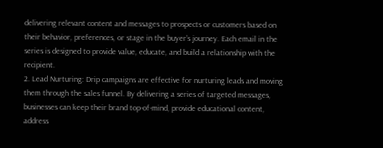delivering relevant content and messages to prospects or customers based on their behavior, preferences, or stage in the buyer’s journey. Each email in the series is designed to provide value, educate, and build a relationship with the recipient.
2. Lead Nurturing: Drip campaigns are effective for nurturing leads and moving them through the sales funnel. By delivering a series of targeted messages, businesses can keep their brand top-of-mind, provide educational content, address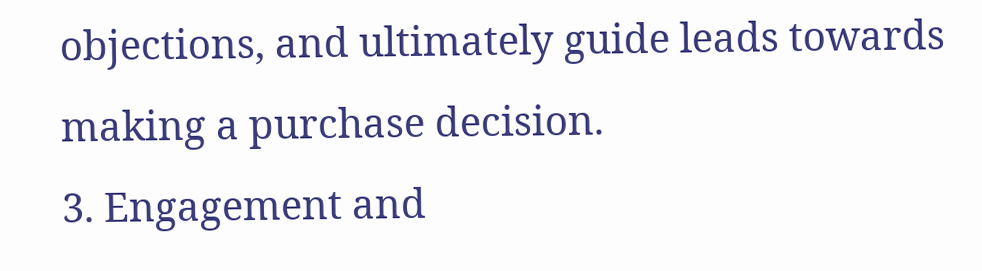objections, and ultimately guide leads towards making a purchase decision.
3. Engagement and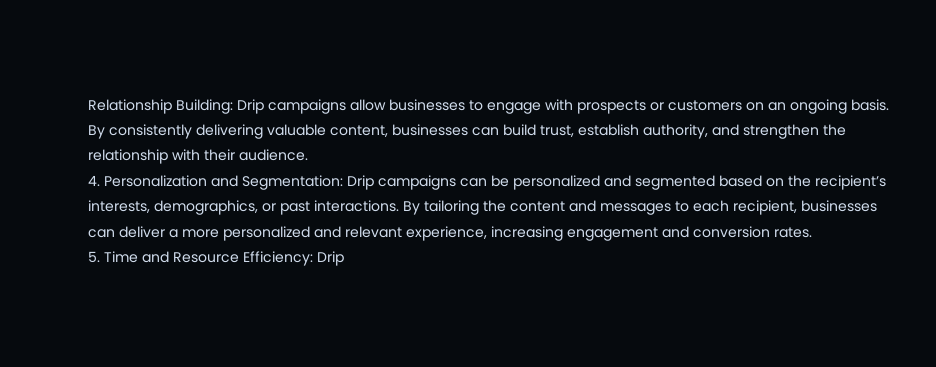Relationship Building: Drip campaigns allow businesses to engage with prospects or customers on an ongoing basis. By consistently delivering valuable content, businesses can build trust, establish authority, and strengthen the relationship with their audience.
4. Personalization and Segmentation: Drip campaigns can be personalized and segmented based on the recipient’s interests, demographics, or past interactions. By tailoring the content and messages to each recipient, businesses can deliver a more personalized and relevant experience, increasing engagement and conversion rates.
5. Time and Resource Efficiency: Drip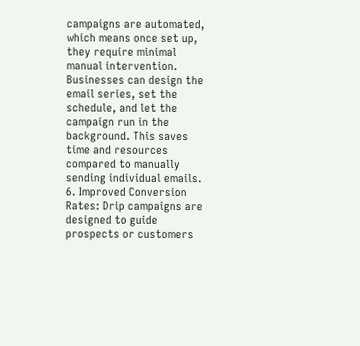campaigns are automated, which means once set up, they require minimal manual intervention. Businesses can design the email series, set the schedule, and let the campaign run in the background. This saves time and resources compared to manually sending individual emails.
6. Improved Conversion Rates: Drip campaigns are designed to guide prospects or customers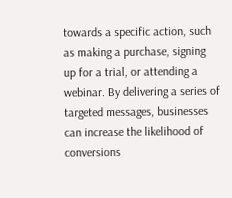towards a specific action, such as making a purchase, signing up for a trial, or attending a webinar. By delivering a series of targeted messages, businesses can increase the likelihood of conversions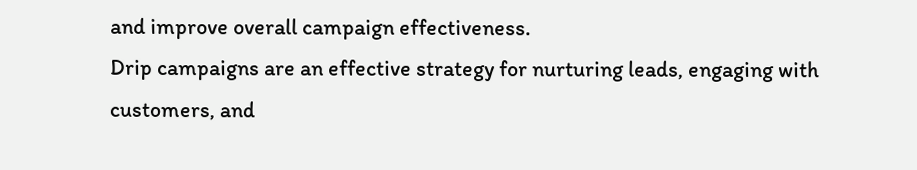and improve overall campaign effectiveness.
Drip campaigns are an effective strategy for nurturing leads, engaging with customers, and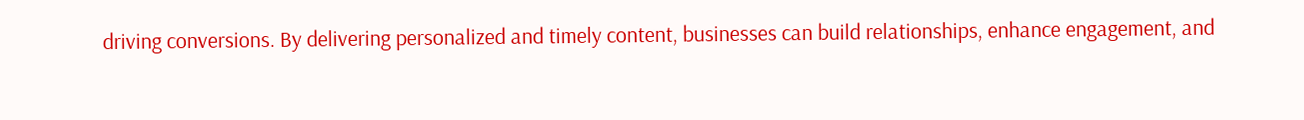driving conversions. By delivering personalized and timely content, businesses can build relationships, enhance engagement, and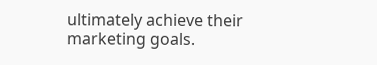ultimately achieve their marketing goals.